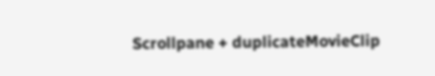Scrollpane + duplicateMovieClip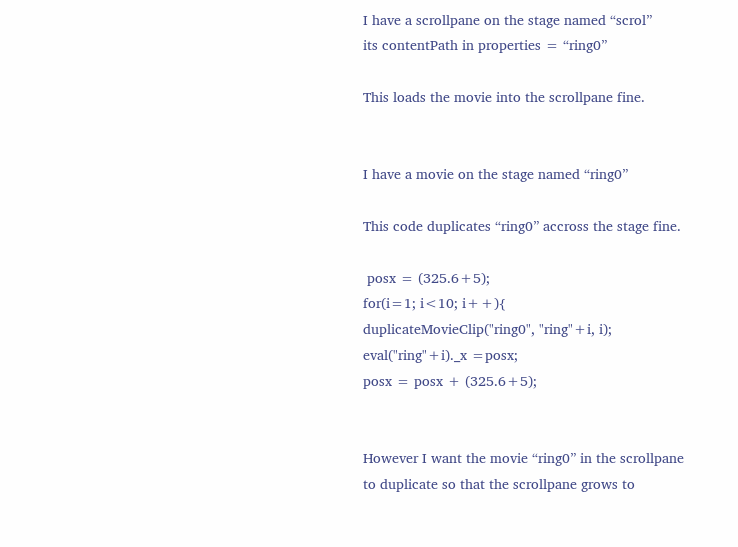I have a scrollpane on the stage named “scrol”
its contentPath in properties = “ring0”

This loads the movie into the scrollpane fine.


I have a movie on the stage named “ring0”

This code duplicates “ring0” accross the stage fine.

 posx = (325.6+5);
for(i=1; i<10; i++){
duplicateMovieClip("ring0", "ring"+i, i);
eval("ring"+i)._x =posx;
posx = posx + (325.6+5);


However I want the movie “ring0” in the scrollpane to duplicate so that the scrollpane grows to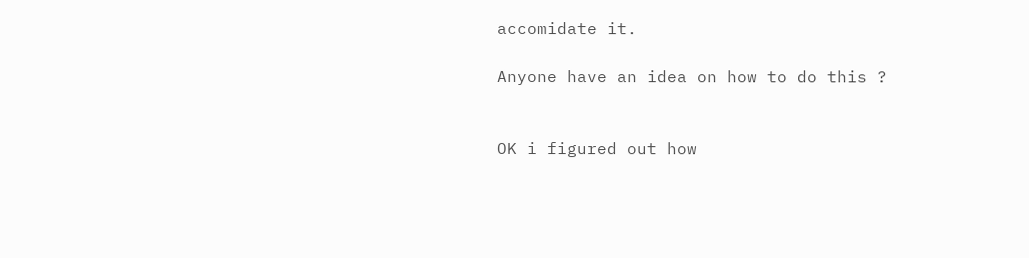accomidate it.

Anyone have an idea on how to do this ?


OK i figured out how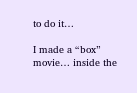to do it…

I made a “box” movie… inside the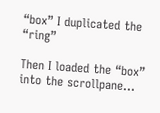“box” I duplicated the “ring”

Then I loaded the “box” into the scrollpane…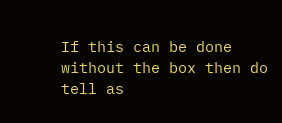If this can be done without the box then do tell as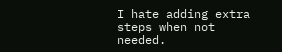I hate adding extra steps when not needed.